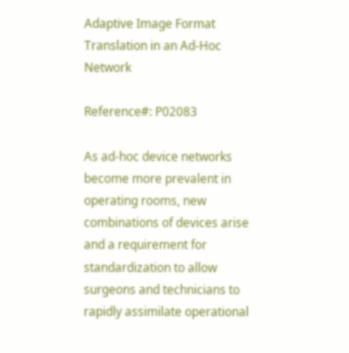Adaptive Image Format Translation in an Ad-Hoc Network

Reference#: P02083

As ad-hoc device networks become more prevalent in operating rooms, new combinations of devices arise and a requirement for standardization to allow surgeons and technicians to rapidly assimilate operational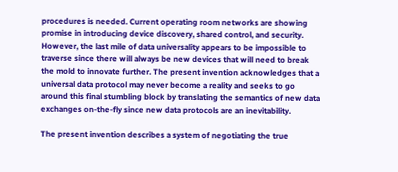procedures is needed. Current operating room networks are showing promise in introducing device discovery, shared control, and security. However, the last mile of data universality appears to be impossible to traverse since there will always be new devices that will need to break the mold to innovate further. The present invention acknowledges that a universal data protocol may never become a reality and seeks to go around this final stumbling block by translating the semantics of new data exchanges on-the-fly since new data protocols are an inevitability.

The present invention describes a system of negotiating the true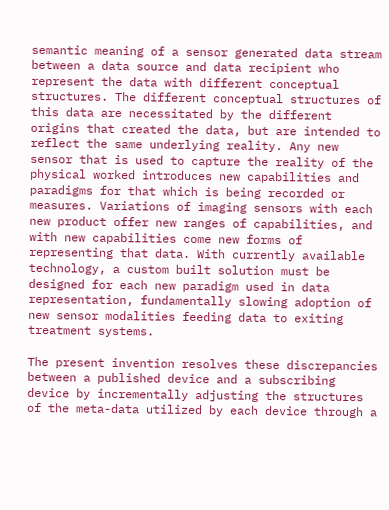semantic meaning of a sensor generated data stream between a data source and data recipient who represent the data with different conceptual structures. The different conceptual structures of this data are necessitated by the different origins that created the data, but are intended to reflect the same underlying reality. Any new sensor that is used to capture the reality of the physical worked introduces new capabilities and paradigms for that which is being recorded or measures. Variations of imaging sensors with each new product offer new ranges of capabilities, and with new capabilities come new forms of representing that data. With currently available technology, a custom built solution must be designed for each new paradigm used in data representation, fundamentally slowing adoption of new sensor modalities feeding data to exiting treatment systems.

The present invention resolves these discrepancies between a published device and a subscribing device by incrementally adjusting the structures of the meta-data utilized by each device through a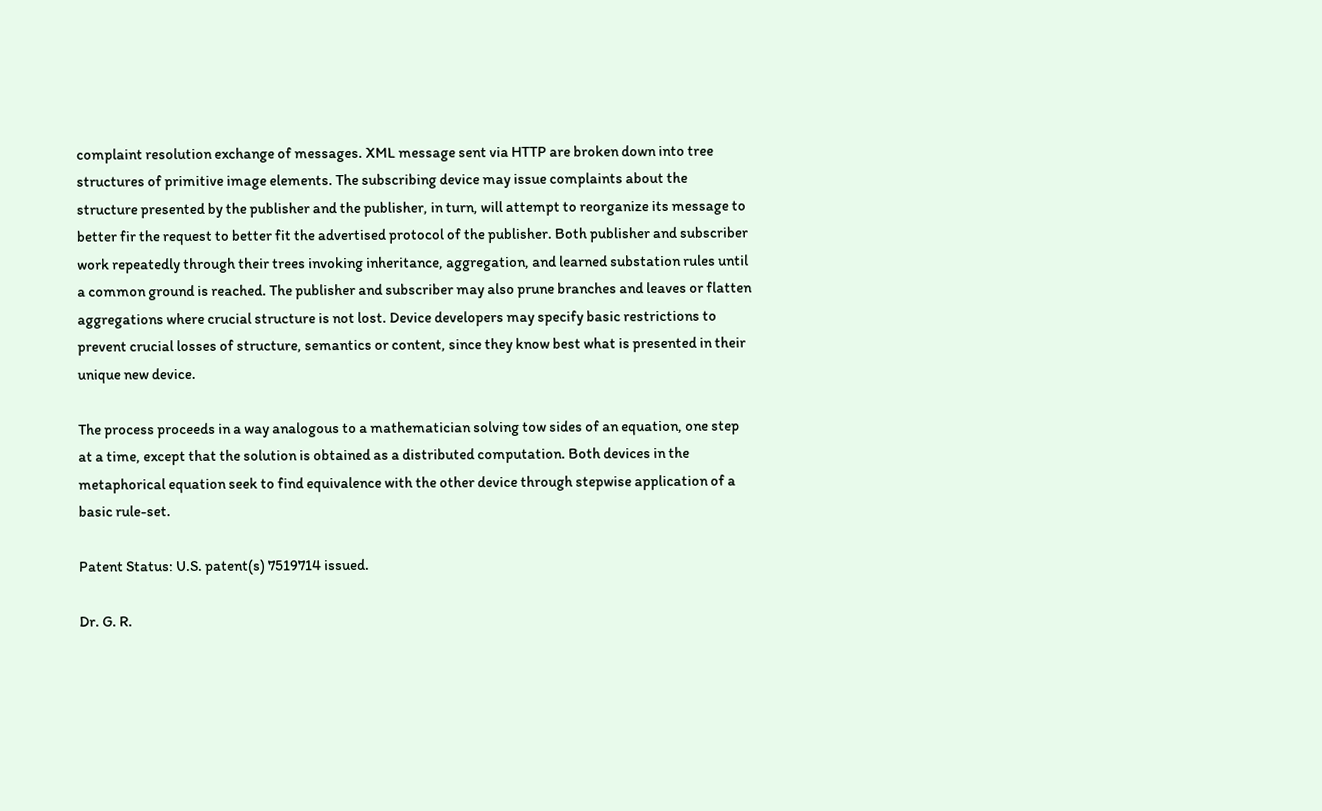complaint resolution exchange of messages. XML message sent via HTTP are broken down into tree structures of primitive image elements. The subscribing device may issue complaints about the structure presented by the publisher and the publisher, in turn, will attempt to reorganize its message to better fir the request to better fit the advertised protocol of the publisher. Both publisher and subscriber work repeatedly through their trees invoking inheritance, aggregation, and learned substation rules until a common ground is reached. The publisher and subscriber may also prune branches and leaves or flatten aggregations where crucial structure is not lost. Device developers may specify basic restrictions to prevent crucial losses of structure, semantics or content, since they know best what is presented in their unique new device.

The process proceeds in a way analogous to a mathematician solving tow sides of an equation, one step at a time, except that the solution is obtained as a distributed computation. Both devices in the metaphorical equation seek to find equivalence with the other device through stepwise application of a basic rule-set.

Patent Status: U.S. patent(s) 7519714 issued.

Dr. G. R.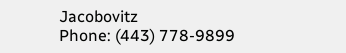Jacobovitz
Phone: (443) 778-9899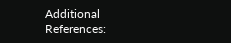Additional References: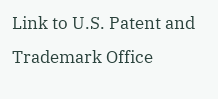Link to U.S. Patent and Trademark Office